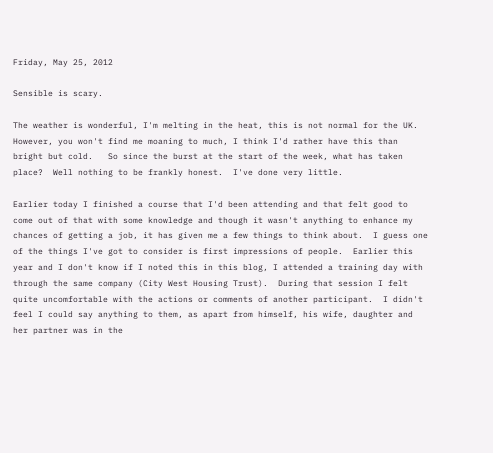Friday, May 25, 2012

Sensible is scary.

The weather is wonderful, I'm melting in the heat, this is not normal for the UK.  However, you won't find me moaning to much, I think I'd rather have this than bright but cold.   So since the burst at the start of the week, what has taken place?  Well nothing to be frankly honest.  I've done very little.

Earlier today I finished a course that I'd been attending and that felt good to come out of that with some knowledge and though it wasn't anything to enhance my chances of getting a job, it has given me a few things to think about.  I guess one of the things I've got to consider is first impressions of people.  Earlier this year and I don't know if I noted this in this blog, I attended a training day with through the same company (City West Housing Trust).  During that session I felt quite uncomfortable with the actions or comments of another participant.  I didn't feel I could say anything to them, as apart from himself, his wife, daughter and her partner was in the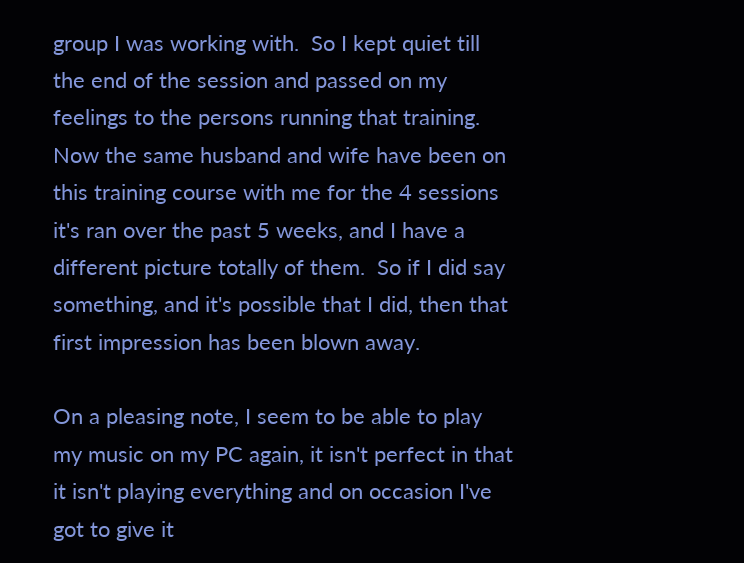group I was working with.  So I kept quiet till the end of the session and passed on my feelings to the persons running that training.  Now the same husband and wife have been on this training course with me for the 4 sessions it's ran over the past 5 weeks, and I have a different picture totally of them.  So if I did say something, and it's possible that I did, then that first impression has been blown away.

On a pleasing note, I seem to be able to play my music on my PC again, it isn't perfect in that it isn't playing everything and on occasion I've got to give it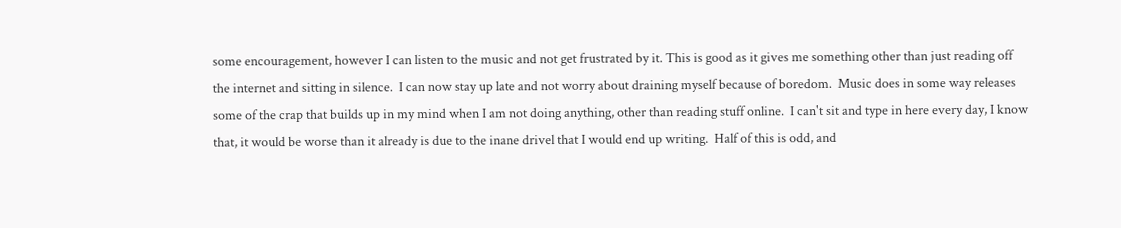some encouragement, however I can listen to the music and not get frustrated by it. This is good as it gives me something other than just reading off the internet and sitting in silence.  I can now stay up late and not worry about draining myself because of boredom.  Music does in some way releases some of the crap that builds up in my mind when I am not doing anything, other than reading stuff online.  I can't sit and type in here every day, I know that, it would be worse than it already is due to the inane drivel that I would end up writing.  Half of this is odd, and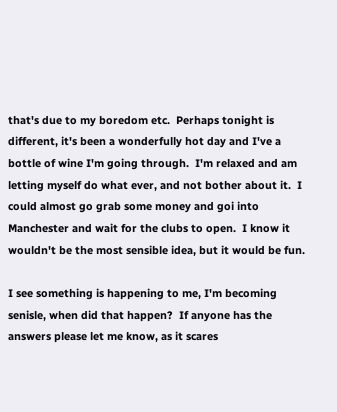that's due to my boredom etc.  Perhaps tonight is different, it's been a wonderfully hot day and I've a bottle of wine I'm going through.  I'm relaxed and am letting myself do what ever, and not bother about it.  I could almost go grab some money and goi into Manchester and wait for the clubs to open.  I know it wouldn't be the most sensible idea, but it would be fun.

I see something is happening to me, I'm becoming senisle, when did that happen?  If anyone has the answers please let me know, as it scares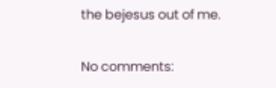the bejesus out of me.

No comments: